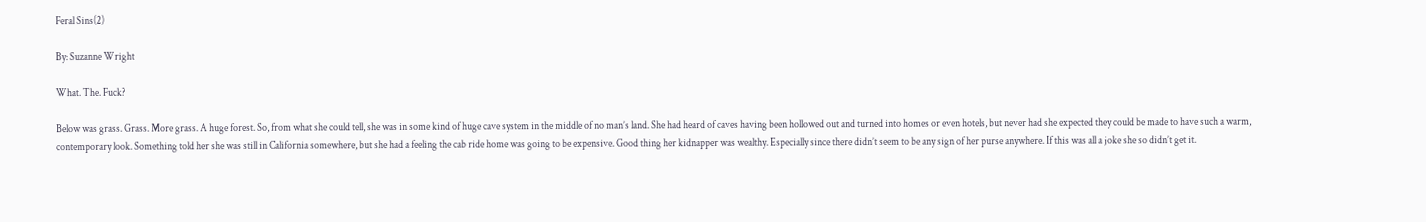Feral Sins(2)

By: Suzanne Wright

What. The. Fuck?

Below was grass. Grass. More grass. A huge forest. So, from what she could tell, she was in some kind of huge cave system in the middle of no man’s land. She had heard of caves having been hollowed out and turned into homes or even hotels, but never had she expected they could be made to have such a warm, contemporary look. Something told her she was still in California somewhere, but she had a feeling the cab ride home was going to be expensive. Good thing her kidnapper was wealthy. Especially since there didn’t seem to be any sign of her purse anywhere. If this was all a joke she so didn’t get it.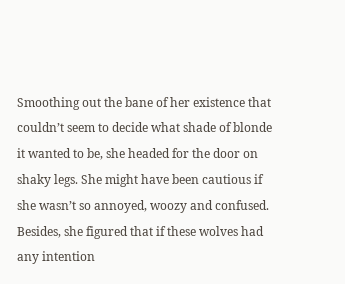Smoothing out the bane of her existence that couldn’t seem to decide what shade of blonde it wanted to be, she headed for the door on shaky legs. She might have been cautious if she wasn’t so annoyed, woozy and confused. Besides, she figured that if these wolves had any intention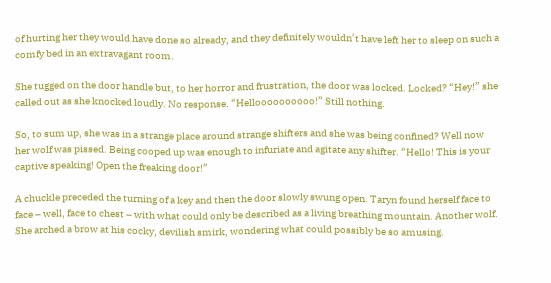of hurting her they would have done so already, and they definitely wouldn’t have left her to sleep on such a comfy bed in an extravagant room.

She tugged on the door handle but, to her horror and frustration, the door was locked. Locked? “Hey!” she called out as she knocked loudly. No response. “Helloooooooooo!” Still nothing.

So, to sum up, she was in a strange place around strange shifters and she was being confined? Well now her wolf was pissed. Being cooped up was enough to infuriate and agitate any shifter. “Hello! This is your captive speaking! Open the freaking door!”

A chuckle preceded the turning of a key and then the door slowly swung open. Taryn found herself face to face – well, face to chest – with what could only be described as a living breathing mountain. Another wolf. She arched a brow at his cocky, devilish smirk, wondering what could possibly be so amusing.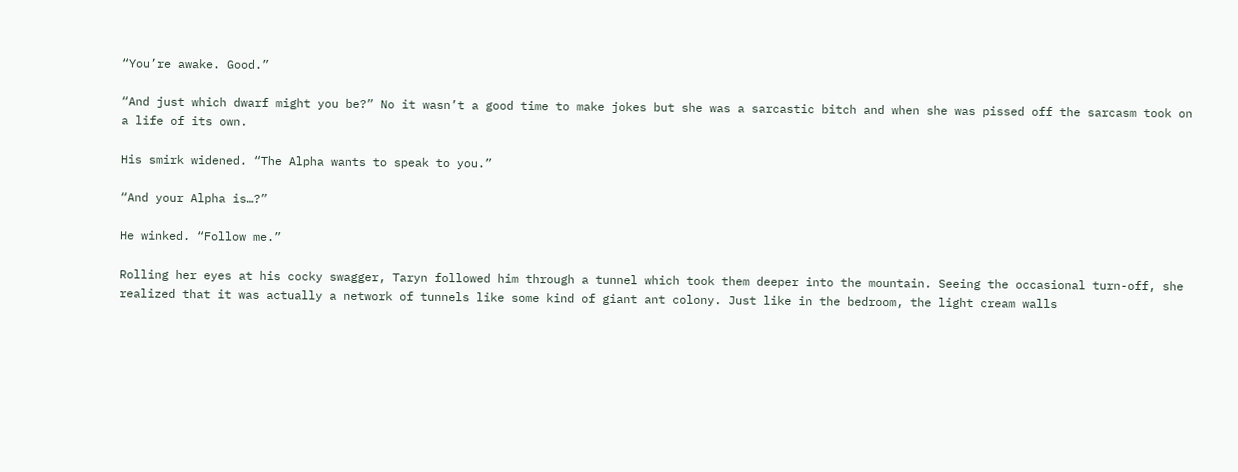“You’re awake. Good.”

“And just which dwarf might you be?” No it wasn’t a good time to make jokes but she was a sarcastic bitch and when she was pissed off the sarcasm took on a life of its own.

His smirk widened. “The Alpha wants to speak to you.”

“And your Alpha is…?”

He winked. “Follow me.”

Rolling her eyes at his cocky swagger, Taryn followed him through a tunnel which took them deeper into the mountain. Seeing the occasional turn-off, she realized that it was actually a network of tunnels like some kind of giant ant colony. Just like in the bedroom, the light cream walls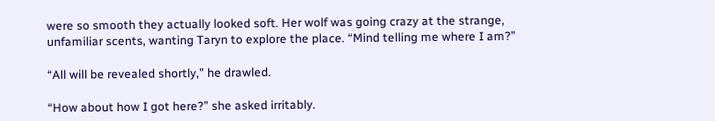were so smooth they actually looked soft. Her wolf was going crazy at the strange, unfamiliar scents, wanting Taryn to explore the place. “Mind telling me where I am?”

“All will be revealed shortly,” he drawled.

“How about how I got here?” she asked irritably.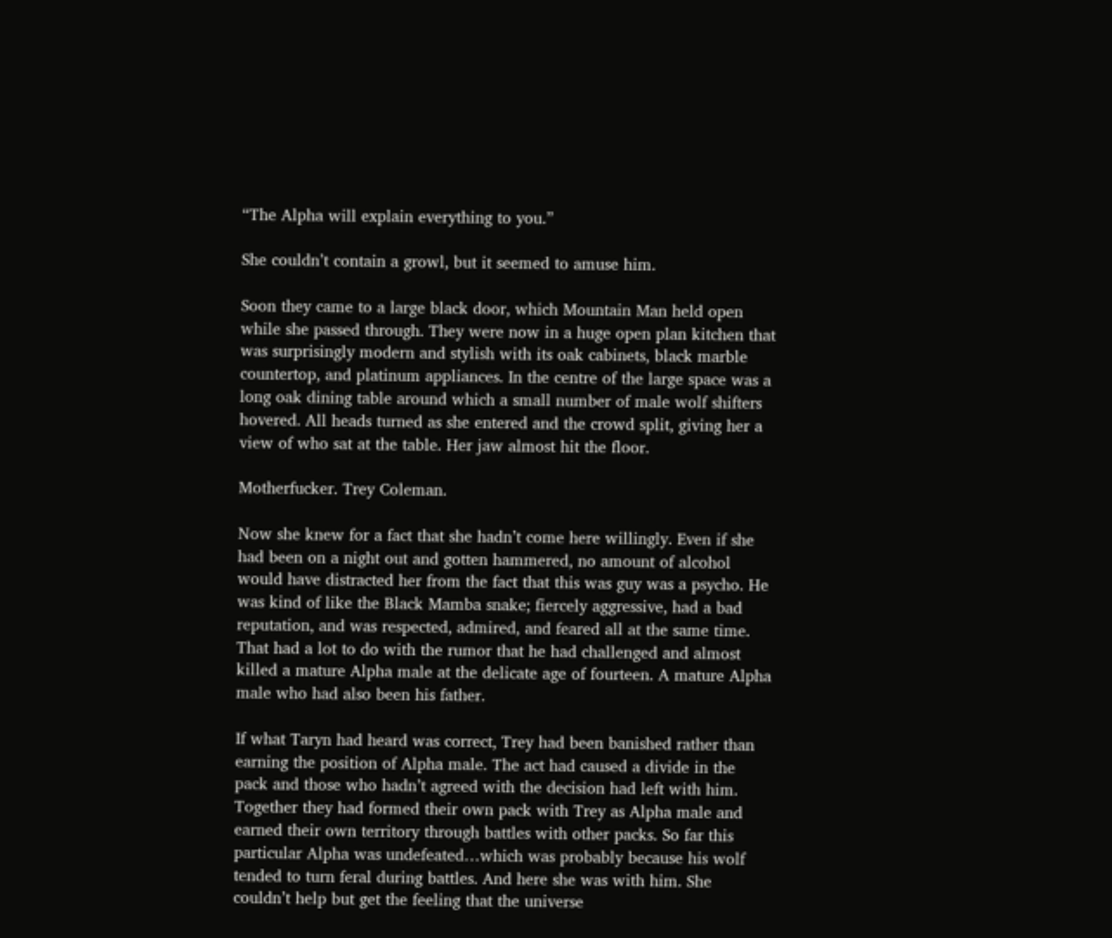“The Alpha will explain everything to you.”

She couldn’t contain a growl, but it seemed to amuse him.

Soon they came to a large black door, which Mountain Man held open while she passed through. They were now in a huge open plan kitchen that was surprisingly modern and stylish with its oak cabinets, black marble countertop, and platinum appliances. In the centre of the large space was a long oak dining table around which a small number of male wolf shifters hovered. All heads turned as she entered and the crowd split, giving her a view of who sat at the table. Her jaw almost hit the floor.

Motherfucker. Trey Coleman.

Now she knew for a fact that she hadn’t come here willingly. Even if she had been on a night out and gotten hammered, no amount of alcohol would have distracted her from the fact that this was guy was a psycho. He was kind of like the Black Mamba snake; fiercely aggressive, had a bad reputation, and was respected, admired, and feared all at the same time. That had a lot to do with the rumor that he had challenged and almost killed a mature Alpha male at the delicate age of fourteen. A mature Alpha male who had also been his father.

If what Taryn had heard was correct, Trey had been banished rather than earning the position of Alpha male. The act had caused a divide in the pack and those who hadn’t agreed with the decision had left with him. Together they had formed their own pack with Trey as Alpha male and earned their own territory through battles with other packs. So far this particular Alpha was undefeated…which was probably because his wolf tended to turn feral during battles. And here she was with him. She couldn’t help but get the feeling that the universe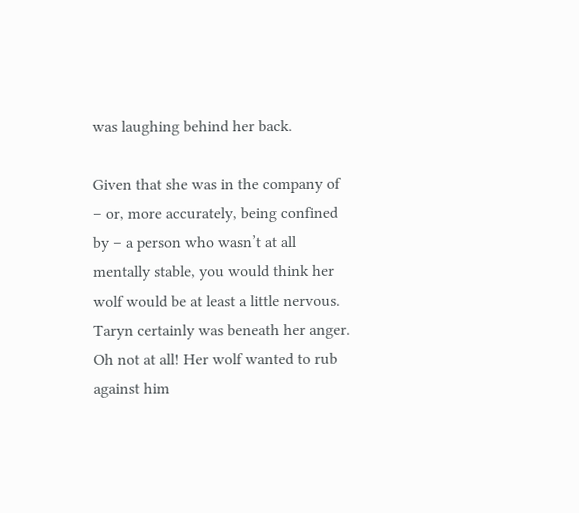was laughing behind her back.

Given that she was in the company of – or, more accurately, being confined by – a person who wasn’t at all mentally stable, you would think her wolf would be at least a little nervous. Taryn certainly was beneath her anger. Oh not at all! Her wolf wanted to rub against him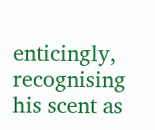enticingly, recognising his scent as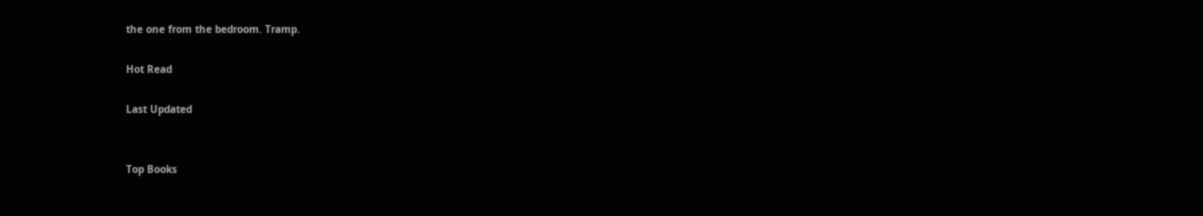the one from the bedroom. Tramp.

Hot Read

Last Updated


Top Books